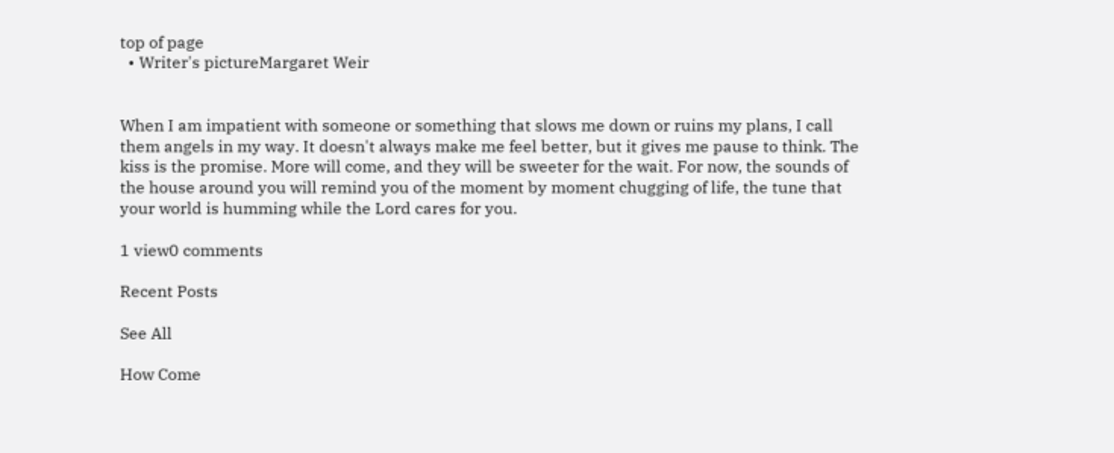top of page
  • Writer's pictureMargaret Weir


When I am impatient with someone or something that slows me down or ruins my plans, I call them angels in my way. It doesn't always make me feel better, but it gives me pause to think. The kiss is the promise. More will come, and they will be sweeter for the wait. For now, the sounds of the house around you will remind you of the moment by moment chugging of life, the tune that your world is humming while the Lord cares for you.

1 view0 comments

Recent Posts

See All

How Come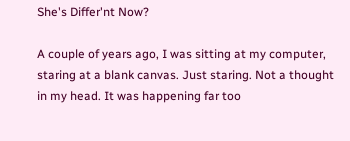She's Differ'nt Now?

A couple of years ago, I was sitting at my computer, staring at a blank canvas. Just staring. Not a thought in my head. It was happening far too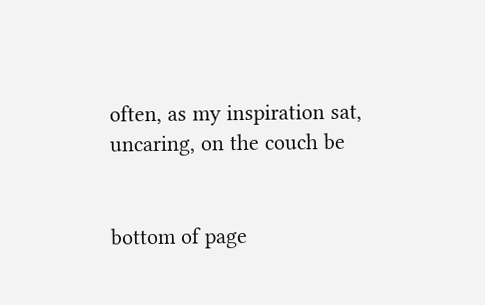often, as my inspiration sat, uncaring, on the couch be


bottom of page